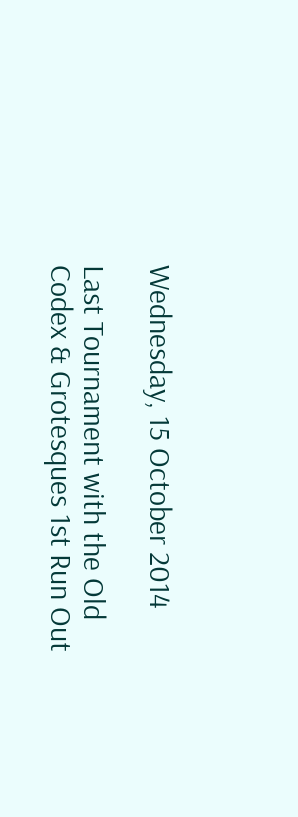Wednesday, 15 October 2014

Last Tournament with the Old Codex & Grotesques 1st Run Out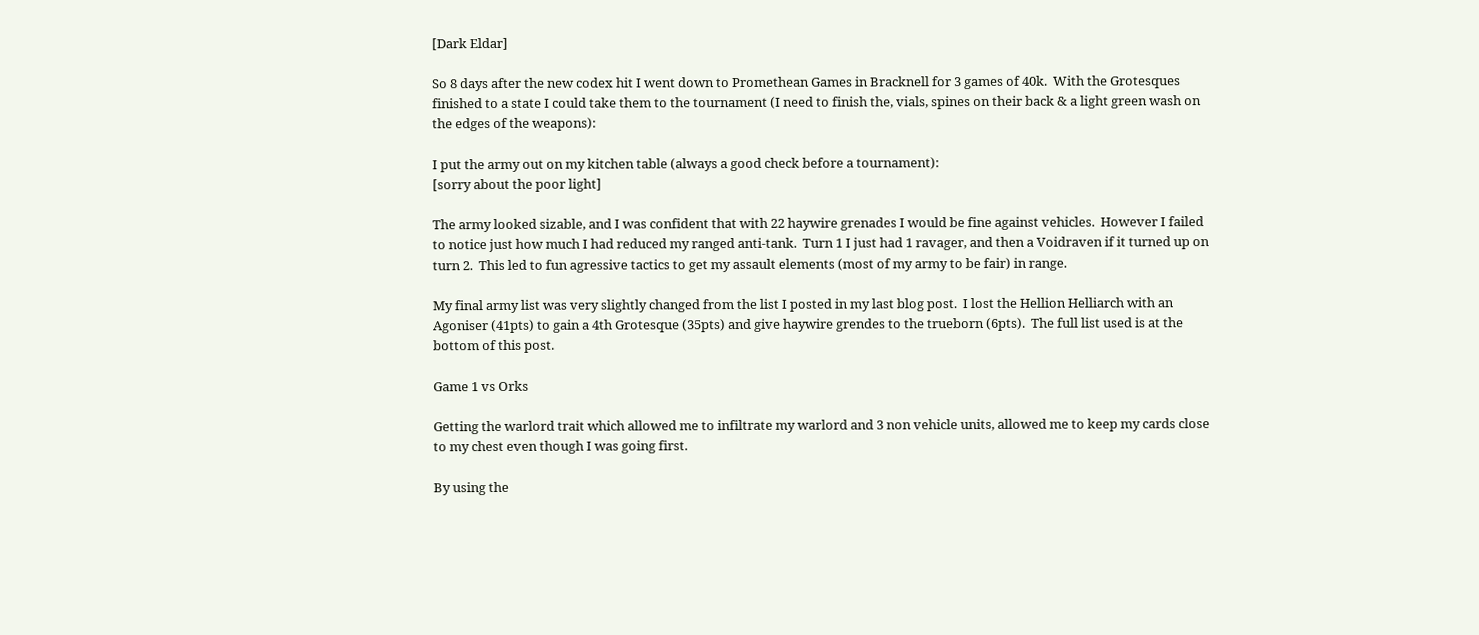[Dark Eldar]

So 8 days after the new codex hit I went down to Promethean Games in Bracknell for 3 games of 40k.  With the Grotesques finished to a state I could take them to the tournament (I need to finish the, vials, spines on their back & a light green wash on the edges of the weapons):

I put the army out on my kitchen table (always a good check before a tournament):
[sorry about the poor light]

The army looked sizable, and I was confident that with 22 haywire grenades I would be fine against vehicles.  However I failed to notice just how much I had reduced my ranged anti-tank.  Turn 1 I just had 1 ravager, and then a Voidraven if it turned up on turn 2.  This led to fun agressive tactics to get my assault elements (most of my army to be fair) in range.

My final army list was very slightly changed from the list I posted in my last blog post.  I lost the Hellion Helliarch with an Agoniser (41pts) to gain a 4th Grotesque (35pts) and give haywire grendes to the trueborn (6pts).  The full list used is at the bottom of this post.

Game 1 vs Orks

Getting the warlord trait which allowed me to infiltrate my warlord and 3 non vehicle units, allowed me to keep my cards close to my chest even though I was going first.

By using the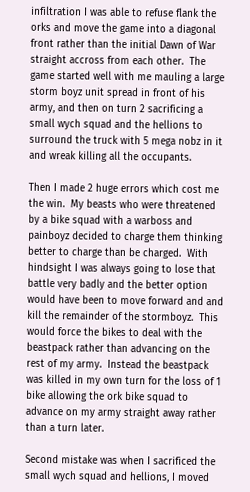infiltration I was able to refuse flank the orks and move the game into a diagonal front rather than the initial Dawn of War straight accross from each other.  The game started well with me mauling a large storm boyz unit spread in front of his army, and then on turn 2 sacrificing a small wych squad and the hellions to surround the truck with 5 mega nobz in it and wreak killing all the occupants.

Then I made 2 huge errors which cost me the win.  My beasts who were threatened by a bike squad with a warboss and painboyz decided to charge them thinking better to charge than be charged.  With hindsight I was always going to lose that battle very badly and the better option would have been to move forward and and kill the remainder of the stormboyz.  This would force the bikes to deal with the beastpack rather than advancing on the rest of my army.  Instead the beastpack was killed in my own turn for the loss of 1 bike allowing the ork bike squad to advance on my army straight away rather than a turn later.

Second mistake was when I sacrificed the small wych squad and hellions, I moved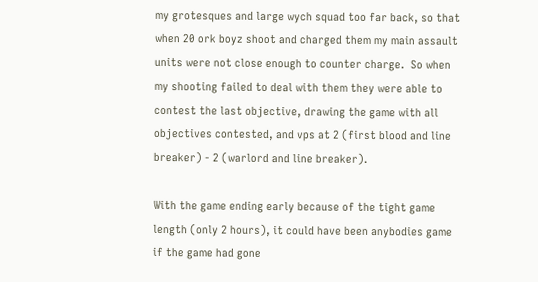my grotesques and large wych squad too far back, so that when 20 ork boyz shoot and charged them my main assault units were not close enough to counter charge.  So when my shooting failed to deal with them they were able to contest the last objective, drawing the game with all objectives contested, and vps at 2 (first blood and line breaker) - 2 (warlord and line breaker).

With the game ending early because of the tight game length (only 2 hours), it could have been anybodies game if the game had gone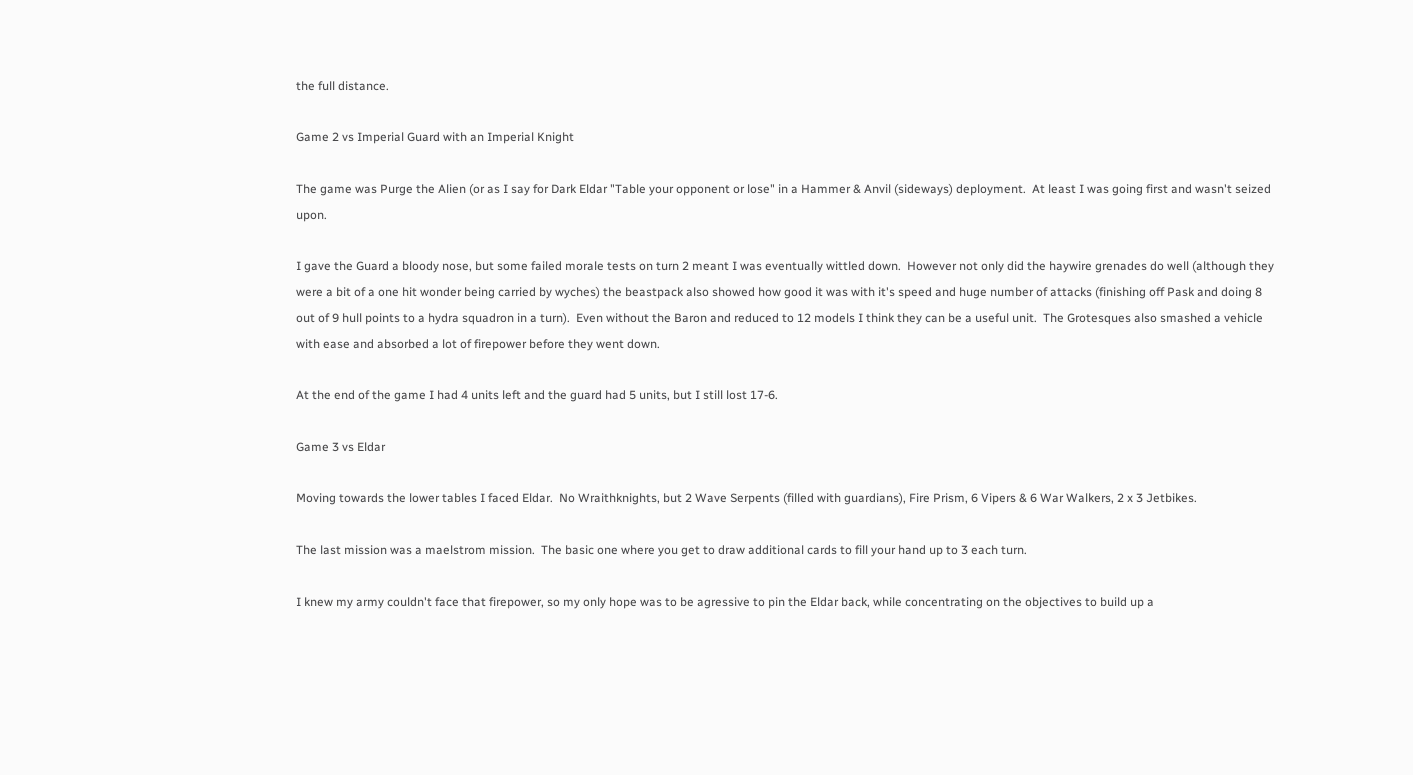the full distance.

Game 2 vs Imperial Guard with an Imperial Knight

The game was Purge the Alien (or as I say for Dark Eldar "Table your opponent or lose" in a Hammer & Anvil (sideways) deployment.  At least I was going first and wasn't seized upon.

I gave the Guard a bloody nose, but some failed morale tests on turn 2 meant I was eventually wittled down.  However not only did the haywire grenades do well (although they were a bit of a one hit wonder being carried by wyches) the beastpack also showed how good it was with it's speed and huge number of attacks (finishing off Pask and doing 8 out of 9 hull points to a hydra squadron in a turn).  Even without the Baron and reduced to 12 models I think they can be a useful unit.  The Grotesques also smashed a vehicle with ease and absorbed a lot of firepower before they went down.

At the end of the game I had 4 units left and the guard had 5 units, but I still lost 17-6.

Game 3 vs Eldar

Moving towards the lower tables I faced Eldar.  No Wraithknights, but 2 Wave Serpents (filled with guardians), Fire Prism, 6 Vipers & 6 War Walkers, 2 x 3 Jetbikes.

The last mission was a maelstrom mission.  The basic one where you get to draw additional cards to fill your hand up to 3 each turn.

I knew my army couldn't face that firepower, so my only hope was to be agressive to pin the Eldar back, while concentrating on the objectives to build up a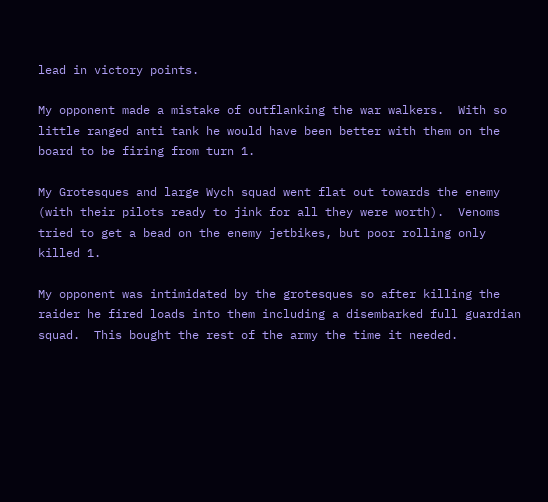lead in victory points.

My opponent made a mistake of outflanking the war walkers.  With so little ranged anti tank he would have been better with them on the board to be firing from turn 1.

My Grotesques and large Wych squad went flat out towards the enemy (with their pilots ready to jink for all they were worth).  Venoms tried to get a bead on the enemy jetbikes, but poor rolling only killed 1.

My opponent was intimidated by the grotesques so after killing the raider he fired loads into them including a disembarked full guardian squad.  This bought the rest of the army the time it needed.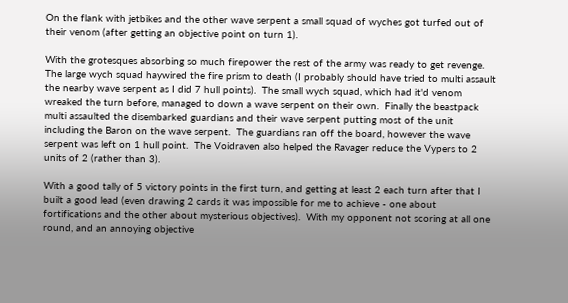On the flank with jetbikes and the other wave serpent a small squad of wyches got turfed out of their venom (after getting an objective point on turn 1).

With the grotesques absorbing so much firepower the rest of the army was ready to get revenge. The large wych squad haywired the fire prism to death (I probably should have tried to multi assault the nearby wave serpent as I did 7 hull points).  The small wych squad, which had it'd venom wreaked the turn before, managed to down a wave serpent on their own.  Finally the beastpack multi assaulted the disembarked guardians and their wave serpent putting most of the unit including the Baron on the wave serpent.  The guardians ran off the board, however the wave serpent was left on 1 hull point.  The Voidraven also helped the Ravager reduce the Vypers to 2 units of 2 (rather than 3).

With a good tally of 5 victory points in the first turn, and getting at least 2 each turn after that I built a good lead (even drawing 2 cards it was impossible for me to achieve - one about fortifications and the other about mysterious objectives).  With my opponent not scoring at all one round, and an annoying objective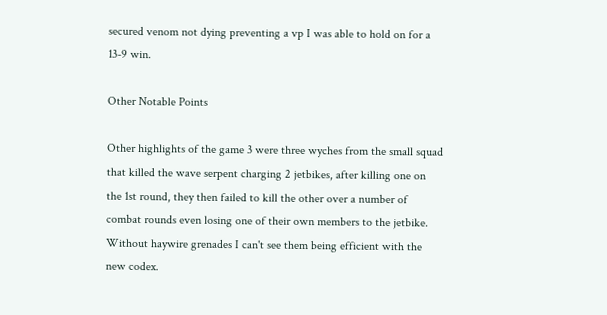secured venom not dying preventing a vp I was able to hold on for a 13-9 win.

Other Notable Points

Other highlights of the game 3 were three wyches from the small squad that killed the wave serpent charging 2 jetbikes, after killing one on the 1st round, they then failed to kill the other over a number of combat rounds even losing one of their own members to the jetbike.  Without haywire grenades I can't see them being efficient with the new codex.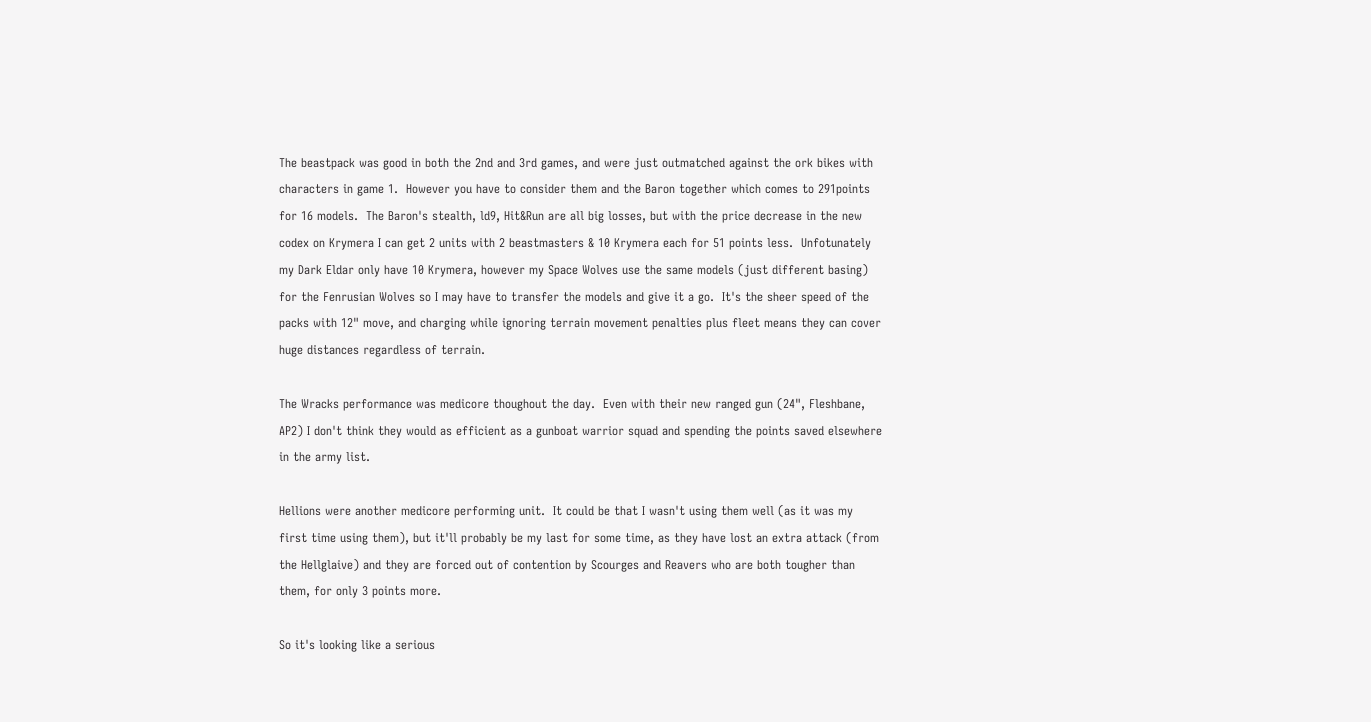The beastpack was good in both the 2nd and 3rd games, and were just outmatched against the ork bikes with characters in game 1.  However you have to consider them and the Baron together which comes to 291points for 16 models.  The Baron's stealth, ld9, Hit&Run are all big losses, but with the price decrease in the new codex on Krymera I can get 2 units with 2 beastmasters & 10 Krymera each for 51 points less.  Unfotunately my Dark Eldar only have 10 Krymera, however my Space Wolves use the same models (just different basing) for the Fenrusian Wolves so I may have to transfer the models and give it a go.  It's the sheer speed of the packs with 12" move, and charging while ignoring terrain movement penalties plus fleet means they can cover huge distances regardless of terrain.

The Wracks performance was medicore thoughout the day.  Even with their new ranged gun (24", Fleshbane, AP2) I don't think they would as efficient as a gunboat warrior squad and spending the points saved elsewhere in the army list.

Hellions were another medicore performing unit.  It could be that I wasn't using them well (as it was my first time using them), but it'll probably be my last for some time, as they have lost an extra attack (from the Hellglaive) and they are forced out of contention by Scourges and Reavers who are both tougher than them, for only 3 points more.

So it's looking like a serious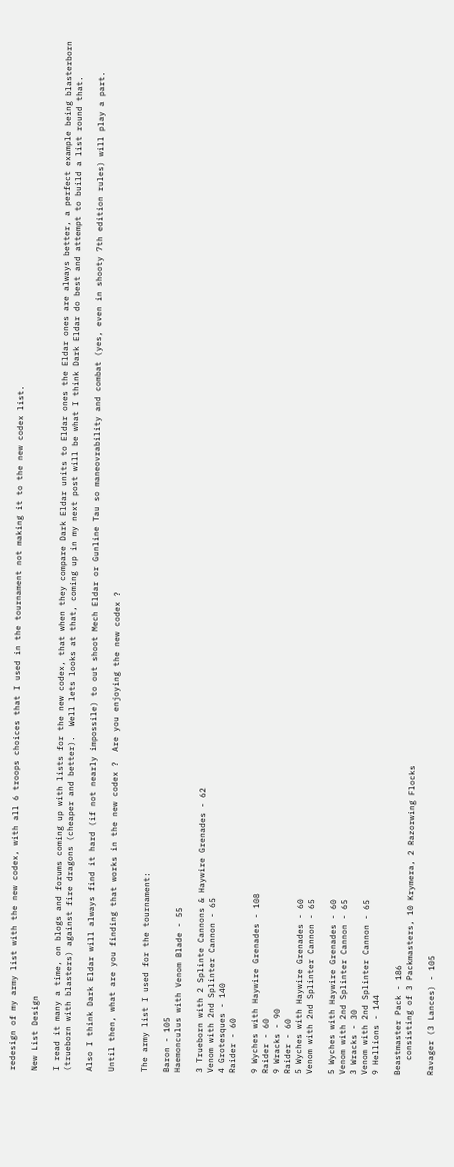redesign of my army list with the new codex, with all 6 troops choices that I used in the tournament not making it to the new codex list.

New List Design

I read it many a time, on blogs and forums coming up with lists for the new codex, that when they compare Dark Eldar units to Eldar ones the Eldar ones are always better, a perfect example being blasterborn (trueborn with blasters) against fire dragons (cheaper and better).  Well lets looks at that, coming up in my next post will be what I think Dark Eldar do best and attempt to build a list round that.

Also I think Dark Eldar will always find it hard (if not nearly impossile) to out shoot Mech Eldar or Gunline Tau so maneovrability and combat (yes, even in shooty 7th edition rules) will play a part.

Until then, what are you finding that works in the new codex ?  Are you enjoying the new codex ?


The army list I used for the tournament:

Baron - 105
Haemonculus with Venom Blade - 55

3 Trueborn with 2 Splinte Cannons & Haywire Grenades - 62
Venom with 2nd Splinter Cannon - 65
4 Grotesques - 140
Raider - 60

9 Wyches with Haywire Grenades - 108
Raider - 60
9 Wracks - 90
Raider - 60
5 Wyches with Haywire Grenades - 60
Venom with 2nd Splinter Cannon - 65

5 Wyches with Haywire Grenades - 60
Venom with 2nd Splinter Cannon - 65
3 Wracks - 30
Venom with 2nd Splinter Cannon - 65
9 Hellions - 144

Beastmaster Pack - 186
   consisting of 3 Packmasters, 10 Krymera, 2 Razorwing Flocks

Ravager (3 Lances) - 105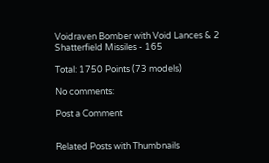Voidraven Bomber with Void Lances & 2 Shatterfield Missiles - 165

Total: 1750 Points (73 models)

No comments:

Post a Comment


Related Posts with Thumbnails